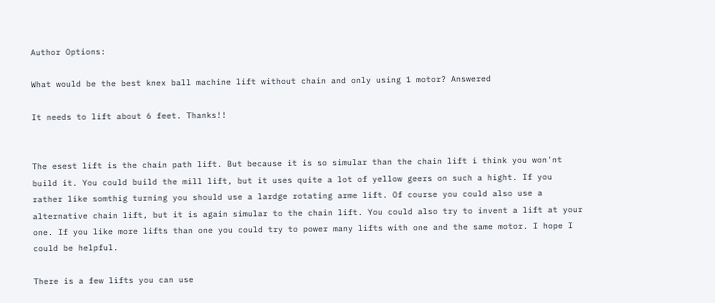Author Options:

What would be the best knex ball machine lift without chain and only using 1 motor? Answered

It needs to lift about 6 feet. Thanks!!


The esest lift is the chain path lift. But because it is so simular than the chain lift i think you won'nt build it. You could build the mill lift, but it uses quite a lot of yellow geers on such a hight. If you rather like somthig turning you should use a lardge rotating arme lift. Of course you could also use a alternative chain lift, but it is again simular to the chain lift. You could also try to invent a lift at your one. If you like more lifts than one you could try to power many lifts with one and the same motor. I hope I could be helpful.

There is a few lifts you can use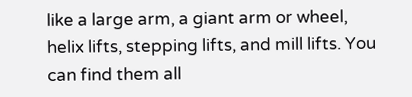like a large arm, a giant arm or wheel, helix lifts, stepping lifts, and mill lifts. You can find them all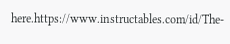here.https://www.instructables.com/id/The-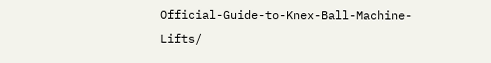Official-Guide-to-Knex-Ball-Machine-Lifts/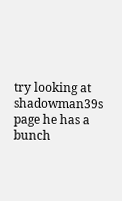try looking at shadowman39s page he has a bunch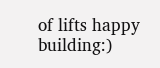of lifts happy building:)